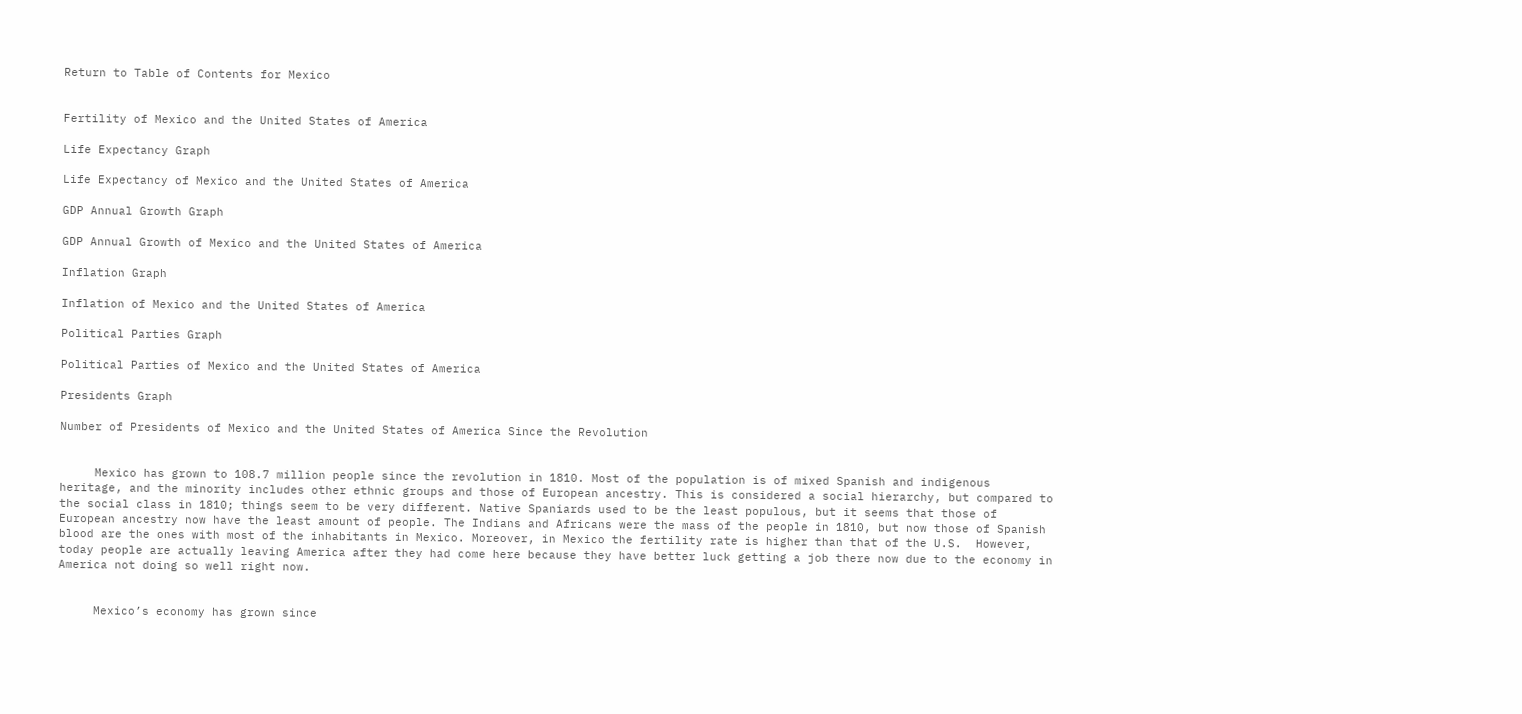Return to Table of Contents for Mexico


Fertility of Mexico and the United States of America

Life Expectancy Graph

Life Expectancy of Mexico and the United States of America

GDP Annual Growth Graph

GDP Annual Growth of Mexico and the United States of America

Inflation Graph

Inflation of Mexico and the United States of America

Political Parties Graph

Political Parties of Mexico and the United States of America

Presidents Graph

Number of Presidents of Mexico and the United States of America Since the Revolution


     Mexico has grown to 108.7 million people since the revolution in 1810. Most of the population is of mixed Spanish and indigenous heritage, and the minority includes other ethnic groups and those of European ancestry. This is considered a social hierarchy, but compared to the social class in 1810; things seem to be very different. Native Spaniards used to be the least populous, but it seems that those of European ancestry now have the least amount of people. The Indians and Africans were the mass of the people in 1810, but now those of Spanish blood are the ones with most of the inhabitants in Mexico. Moreover, in Mexico the fertility rate is higher than that of the U.S.  However, today people are actually leaving America after they had come here because they have better luck getting a job there now due to the economy in America not doing so well right now.


     Mexico’s economy has grown since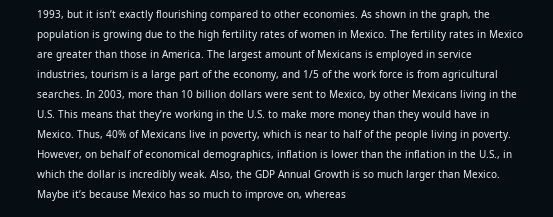1993, but it isn’t exactly flourishing compared to other economies. As shown in the graph, the population is growing due to the high fertility rates of women in Mexico. The fertility rates in Mexico are greater than those in America. The largest amount of Mexicans is employed in service industries, tourism is a large part of the economy, and 1/5 of the work force is from agricultural searches. In 2003, more than 10 billion dollars were sent to Mexico, by other Mexicans living in the U.S. This means that they’re working in the U.S. to make more money than they would have in Mexico. Thus, 40% of Mexicans live in poverty, which is near to half of the people living in poverty. However, on behalf of economical demographics, inflation is lower than the inflation in the U.S., in which the dollar is incredibly weak. Also, the GDP Annual Growth is so much larger than Mexico. Maybe it’s because Mexico has so much to improve on, whereas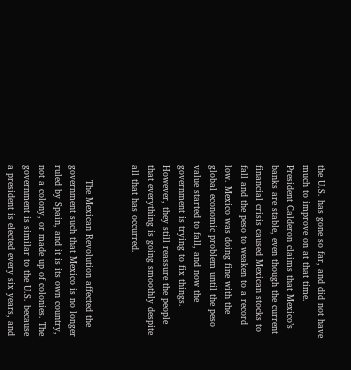the U.S. has gone so far, and did not have much to improve on at that time. President Calderon claims that Mexico’s banks are stable, even though the current financial crisis caused Mexican stocks to fall and the peso to weaken to a record low. Mexico was doing fine with the global economic problem until the peso value started to fall, and now the government is trying to fix things. However, they still reassure the people that everything is going smoothly despite all that has occurred.


     The Mexican Revolution affected the government such that Mexico is no longer ruled by Spain, and it is its own country, not a colony, or made up of colonies. The government is similar to the U.S. because a president is elected every six years, and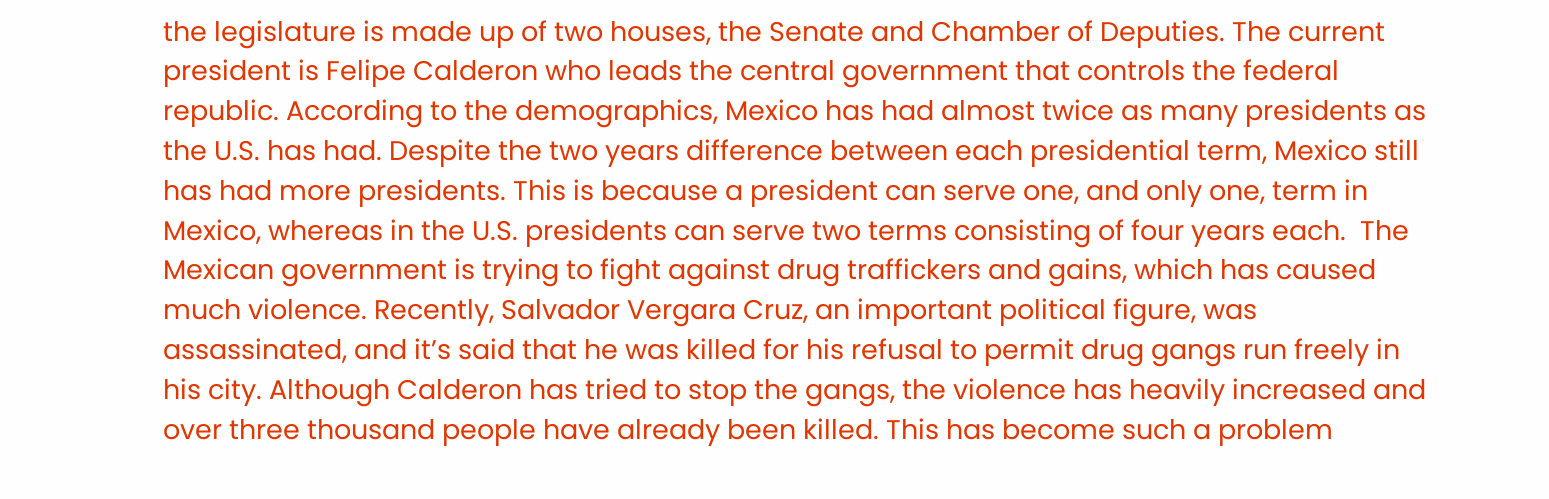the legislature is made up of two houses, the Senate and Chamber of Deputies. The current president is Felipe Calderon who leads the central government that controls the federal republic. According to the demographics, Mexico has had almost twice as many presidents as the U.S. has had. Despite the two years difference between each presidential term, Mexico still has had more presidents. This is because a president can serve one, and only one, term in Mexico, whereas in the U.S. presidents can serve two terms consisting of four years each.  The Mexican government is trying to fight against drug traffickers and gains, which has caused much violence. Recently, Salvador Vergara Cruz, an important political figure, was assassinated, and it’s said that he was killed for his refusal to permit drug gangs run freely in his city. Although Calderon has tried to stop the gangs, the violence has heavily increased and over three thousand people have already been killed. This has become such a problem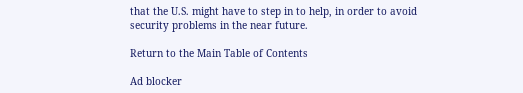that the U.S. might have to step in to help, in order to avoid security problems in the near future.

Return to the Main Table of Contents

Ad blocker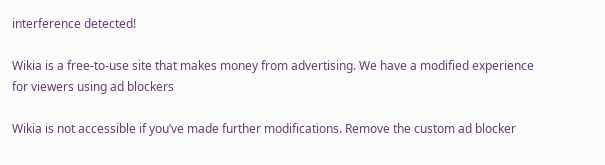interference detected!

Wikia is a free-to-use site that makes money from advertising. We have a modified experience for viewers using ad blockers

Wikia is not accessible if you’ve made further modifications. Remove the custom ad blocker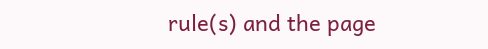rule(s) and the page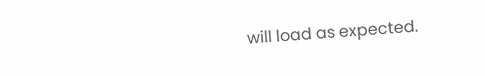will load as expected.